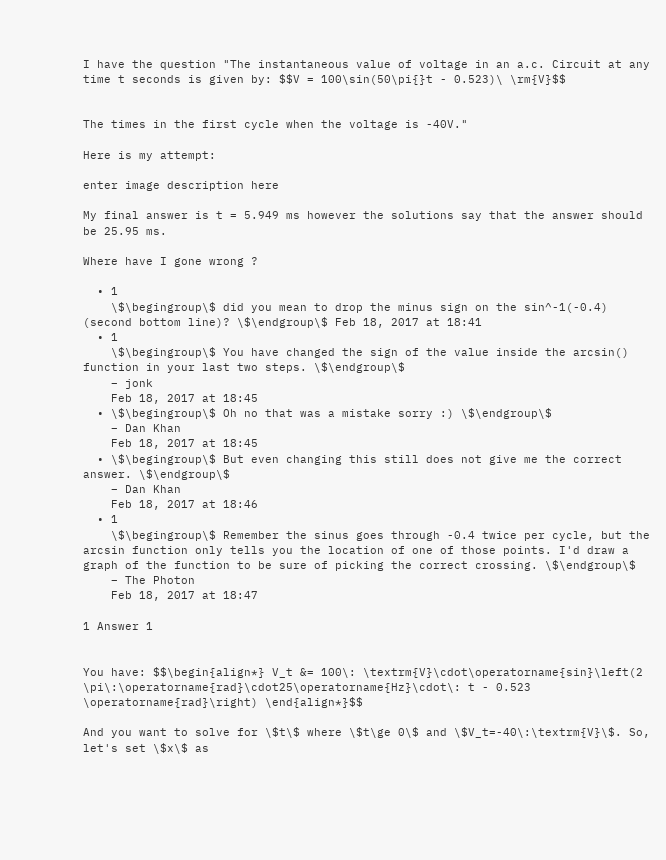I have the question "The instantaneous value of voltage in an a.c. Circuit at any time t seconds is given by: $$V = 100\sin(50\pi{}t - 0.523)\ \rm{V}$$


The times in the first cycle when the voltage is -40V."

Here is my attempt:

enter image description here

My final answer is t = 5.949 ms however the solutions say that the answer should be 25.95 ms.

Where have I gone wrong ?

  • 1
    \$\begingroup\$ did you mean to drop the minus sign on the sin^-1(-0.4) (second bottom line)? \$\endgroup\$ Feb 18, 2017 at 18:41
  • 1
    \$\begingroup\$ You have changed the sign of the value inside the arcsin() function in your last two steps. \$\endgroup\$
    – jonk
    Feb 18, 2017 at 18:45
  • \$\begingroup\$ Oh no that was a mistake sorry :) \$\endgroup\$
    – Dan Khan
    Feb 18, 2017 at 18:45
  • \$\begingroup\$ But even changing this still does not give me the correct answer. \$\endgroup\$
    – Dan Khan
    Feb 18, 2017 at 18:46
  • 1
    \$\begingroup\$ Remember the sinus goes through -0.4 twice per cycle, but the arcsin function only tells you the location of one of those points. I'd draw a graph of the function to be sure of picking the correct crossing. \$\endgroup\$
    – The Photon
    Feb 18, 2017 at 18:47

1 Answer 1


You have: $$\begin{align*} V_t &= 100\: \textrm{V}\cdot\operatorname{sin}\left(2 \pi\:\operatorname{rad}\cdot25\operatorname{Hz}\cdot\: t - 0.523 \operatorname{rad}\right) \end{align*}$$

And you want to solve for \$t\$ where \$t\ge 0\$ and \$V_t=-40\:\textrm{V}\$. So, let's set \$x\$ as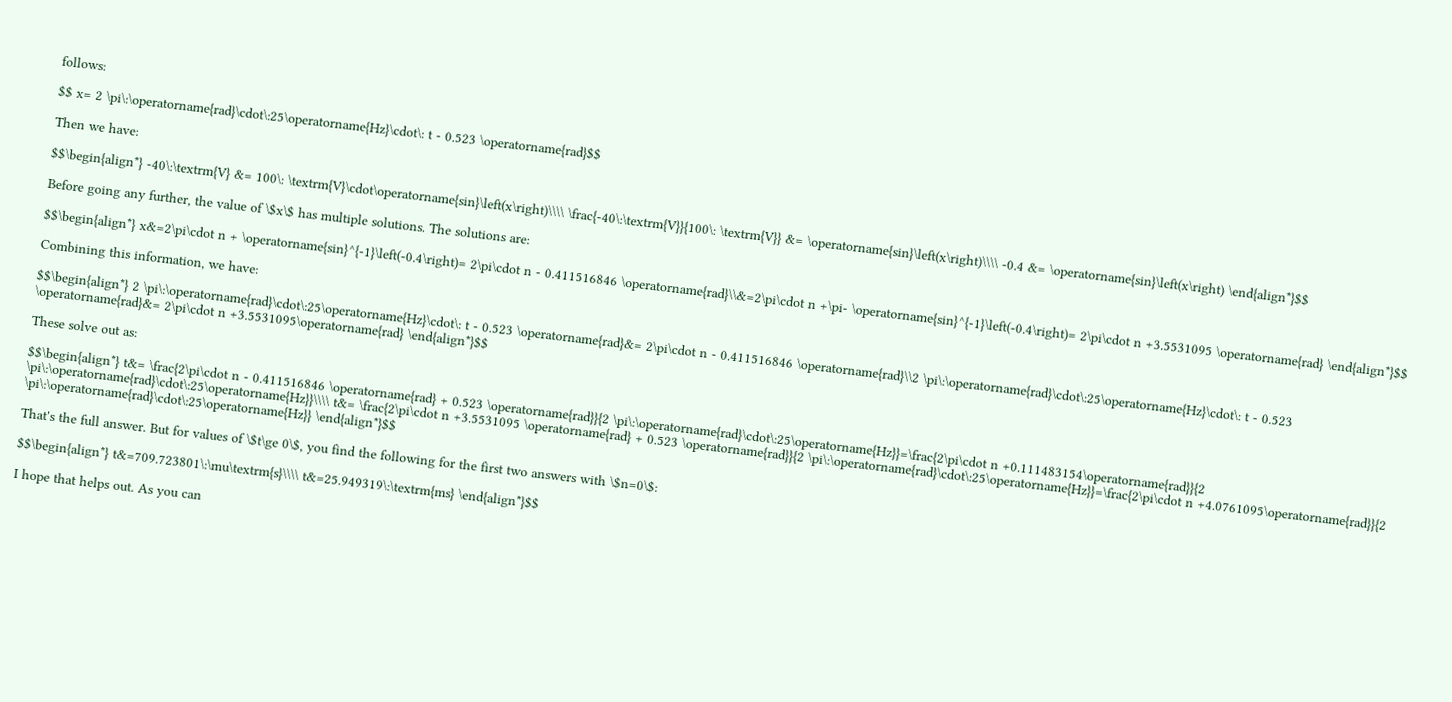follows:

$$ x= 2 \pi\:\operatorname{rad}\cdot\:25\operatorname{Hz}\cdot\: t - 0.523 \operatorname{rad}$$

Then we have:

$$\begin{align*} -40\:\textrm{V} &= 100\: \textrm{V}\cdot\operatorname{sin}\left(x\right)\\\\ \frac{-40\:\textrm{V}}{100\: \textrm{V}} &= \operatorname{sin}\left(x\right)\\\\ -0.4 &= \operatorname{sin}\left(x\right) \end{align*}$$

Before going any further, the value of \$x\$ has multiple solutions. The solutions are:

$$\begin{align*} x&=2\pi\cdot n + \operatorname{sin}^{-1}\left(-0.4\right)= 2\pi\cdot n - 0.411516846 \operatorname{rad}\\&=2\pi\cdot n +\pi- \operatorname{sin}^{-1}\left(-0.4\right)= 2\pi\cdot n +3.5531095 \operatorname{rad} \end{align*}$$

Combining this information, we have:

$$\begin{align*} 2 \pi\:\operatorname{rad}\cdot\:25\operatorname{Hz}\cdot\: t - 0.523 \operatorname{rad}&= 2\pi\cdot n - 0.411516846 \operatorname{rad}\\2 \pi\:\operatorname{rad}\cdot\:25\operatorname{Hz}\cdot\: t - 0.523 \operatorname{rad}&= 2\pi\cdot n +3.5531095\operatorname{rad} \end{align*}$$

These solve out as:

$$\begin{align*} t&= \frac{2\pi\cdot n - 0.411516846 \operatorname{rad} + 0.523 \operatorname{rad}}{2 \pi\:\operatorname{rad}\cdot\:25\operatorname{Hz}}=\frac{2\pi\cdot n +0.111483154\operatorname{rad}}{2 \pi\:\operatorname{rad}\cdot\:25\operatorname{Hz}}\\\\ t&= \frac{2\pi\cdot n +3.5531095 \operatorname{rad} + 0.523 \operatorname{rad}}{2 \pi\:\operatorname{rad}\cdot\:25\operatorname{Hz}}=\frac{2\pi\cdot n +4.0761095\operatorname{rad}}{2 \pi\:\operatorname{rad}\cdot\:25\operatorname{Hz}} \end{align*}$$

That's the full answer. But for values of \$t\ge 0\$, you find the following for the first two answers with \$n=0\$:

$$\begin{align*} t&=709.723801\:\mu\textrm{s}\\\\ t&=25.949319\:\textrm{ms} \end{align*}$$

I hope that helps out. As you can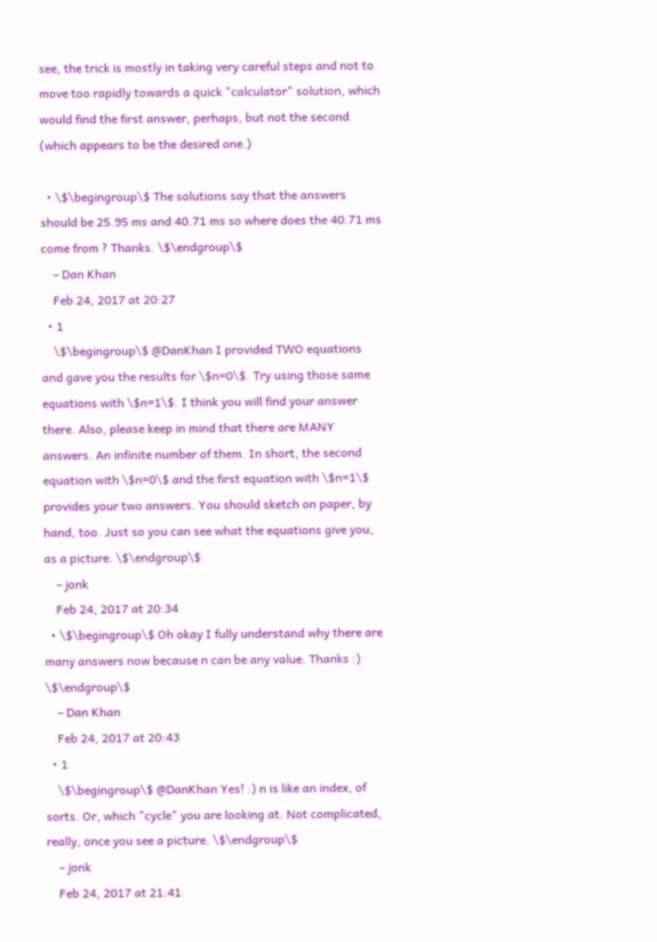see, the trick is mostly in taking very careful steps and not to move too rapidly towards a quick "calculator" solution, which would find the first answer, perhaps, but not the second (which appears to be the desired one.)

  • \$\begingroup\$ The solutions say that the answers should be 25.95 ms and 40.71 ms so where does the 40.71 ms come from ? Thanks. \$\endgroup\$
    – Dan Khan
    Feb 24, 2017 at 20:27
  • 1
    \$\begingroup\$ @DanKhan I provided TWO equations and gave you the results for \$n=0\$. Try using those same equations with \$n=1\$. I think you will find your answer there. Also, please keep in mind that there are MANY answers. An infinite number of them. In short, the second equation with \$n=0\$ and the first equation with \$n=1\$ provides your two answers. You should sketch on paper, by hand, too. Just so you can see what the equations give you, as a picture. \$\endgroup\$
    – jonk
    Feb 24, 2017 at 20:34
  • \$\begingroup\$ Oh okay I fully understand why there are many answers now because n can be any value. Thanks :) \$\endgroup\$
    – Dan Khan
    Feb 24, 2017 at 20:43
  • 1
    \$\begingroup\$ @DanKhan Yes! :) n is like an index, of sorts. Or, which "cycle" you are looking at. Not complicated, really, once you see a picture. \$\endgroup\$
    – jonk
    Feb 24, 2017 at 21:41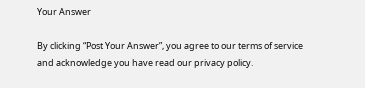Your Answer

By clicking “Post Your Answer”, you agree to our terms of service and acknowledge you have read our privacy policy.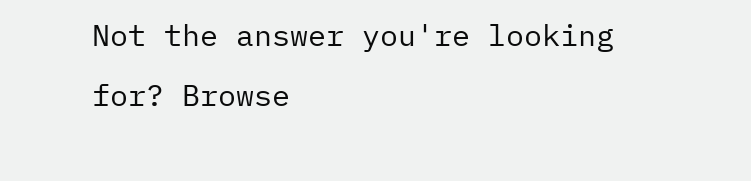Not the answer you're looking for? Browse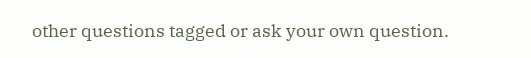other questions tagged or ask your own question.